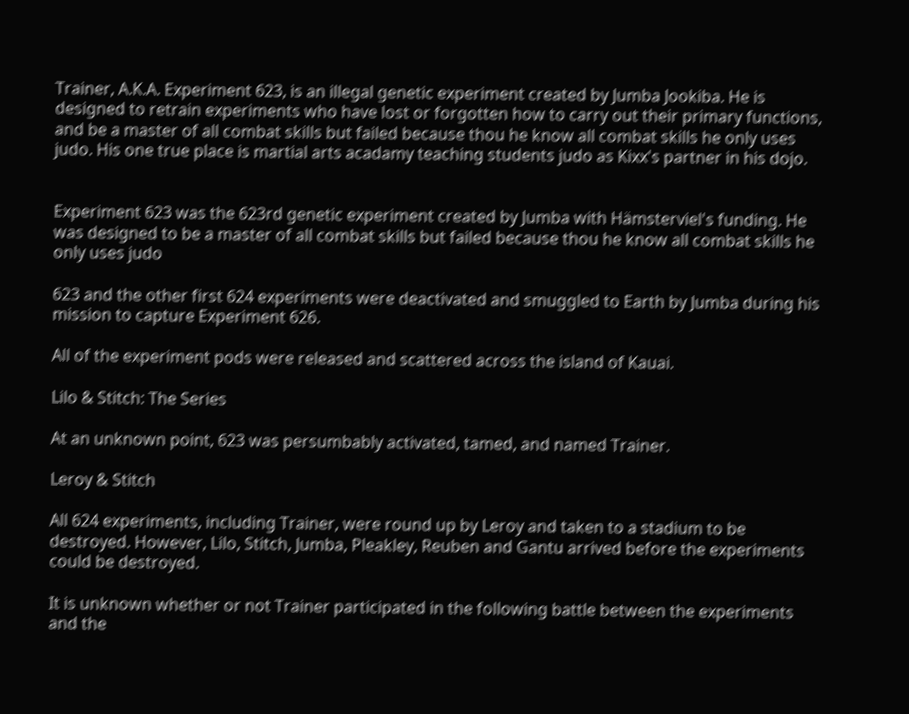Trainer, A.K.A. Experiment 623, is an illegal genetic experiment created by Jumba Jookiba. He is designed to retrain experiments who have lost or forgotten how to carry out their primary functions, and be a master of all combat skills but failed because thou he know all combat skills he only uses judo. His one true place is martial arts acadamy teaching students judo as Kixx's partner in his dojo.


Experiment 623 was the 623rd genetic experiment created by Jumba with Hämsterviel's funding. He was designed to be a master of all combat skills but failed because thou he know all combat skills he only uses judo

623 and the other first 624 experiments were deactivated and smuggled to Earth by Jumba during his mission to capture Experiment 626.

All of the experiment pods were released and scattered across the island of Kauai.

Lilo & Stitch: The Series

At an unknown point, 623 was persumbably activated, tamed, and named Trainer.

Leroy & Stitch

All 624 experiments, including Trainer, were round up by Leroy and taken to a stadium to be destroyed. However, Lilo, Stitch, Jumba, Pleakley, Reuben and Gantu arrived before the experiments could be destroyed.

It is unknown whether or not Trainer participated in the following battle between the experiments and the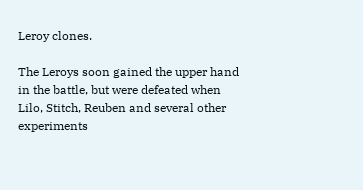Leroy clones.

The Leroys soon gained the upper hand in the battle, but were defeated when Lilo, Stitch, Reuben and several other experiments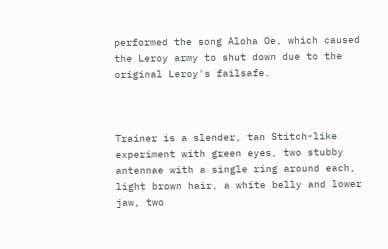performed the song Aloha Oe, which caused the Leroy army to shut down due to the original Leroy's failsafe.



Trainer is a slender, tan Stitch-like experiment with green eyes, two stubby antennae with a single ring around each, light brown hair, a white belly and lower jaw, two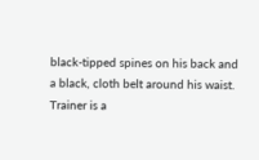black-tipped spines on his back and a black, cloth belt around his waist. Trainer is a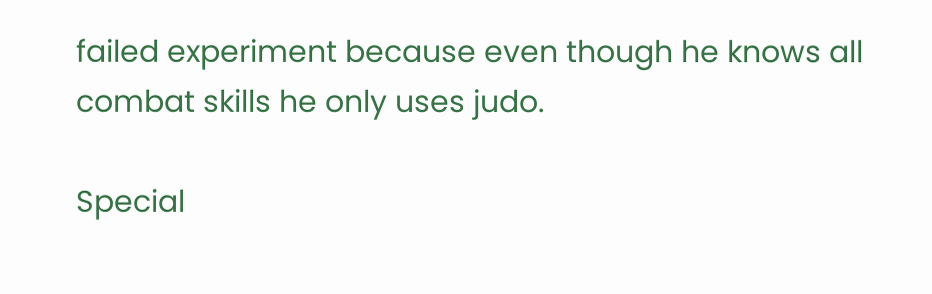failed experiment because even though he knows all combat skills he only uses judo.

Special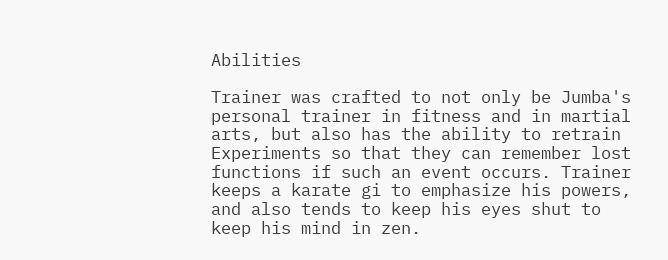Abilities

Trainer was crafted to not only be Jumba's personal trainer in fitness and in martial arts, but also has the ability to retrain Experiments so that they can remember lost functions if such an event occurs. Trainer keeps a karate gi to emphasize his powers, and also tends to keep his eyes shut to keep his mind in zen.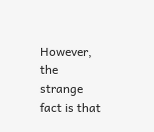However, the strange fact is that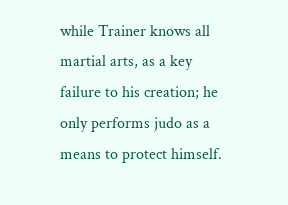while Trainer knows all martial arts, as a key failure to his creation; he only performs judo as a means to protect himself.